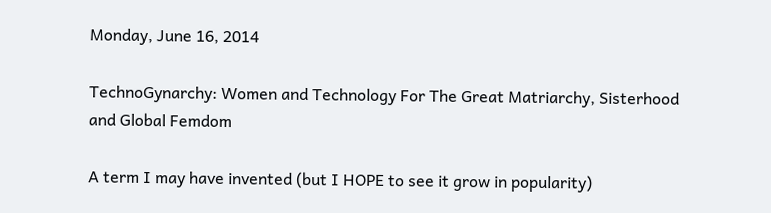Monday, June 16, 2014

TechnoGynarchy: Women and Technology For The Great Matriarchy, Sisterhood and Global Femdom

A term I may have invented (but I HOPE to see it grow in popularity)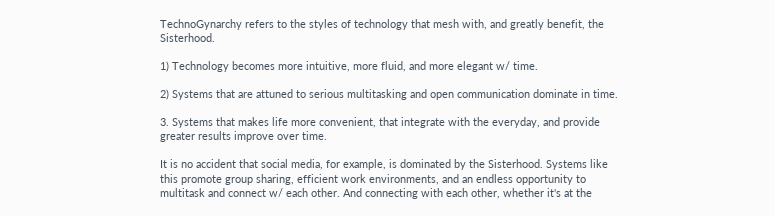TechnoGynarchy refers to the styles of technology that mesh with, and greatly benefit, the Sisterhood.

1) Technology becomes more intuitive, more fluid, and more elegant w/ time.

2) Systems that are attuned to serious multitasking and open communication dominate in time.

3. Systems that makes life more convenient, that integrate with the everyday, and provide greater results improve over time.

It is no accident that social media, for example, is dominated by the Sisterhood. Systems like this promote group sharing, efficient work environments, and an endless opportunity to multitask and connect w/ each other. And connecting with each other, whether it's at the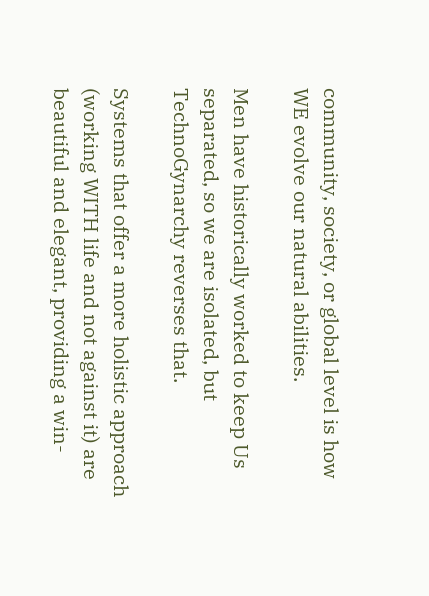community, society, or global level is how WE evolve our natural abilities.

Men have historically worked to keep Us separated, so we are isolated, but TechnoGynarchy reverses that.

Systems that offer a more holistic approach (working WITH life and not against it) are beautiful and elegant, providing a win-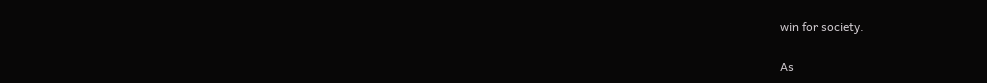win for society.

As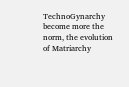TechnoGynarchy become more the norm, the evolution of Matriarchy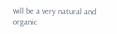will be a very natural and organic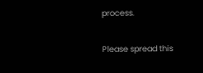process.

Please spread this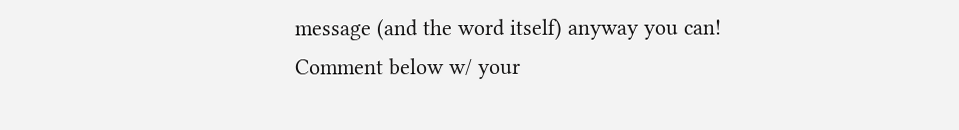message (and the word itself) anyway you can!
Comment below w/ your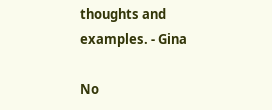thoughts and examples. - Gina

No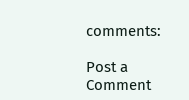comments:

Post a Comment